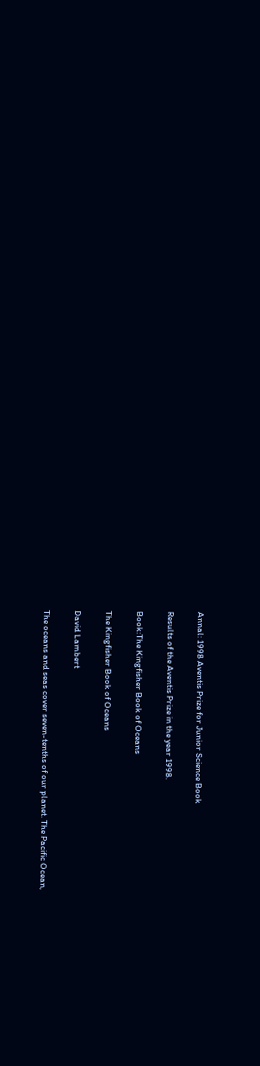Annal: 1998 Aventis Prize for Junior Science Book

Results of the Aventis Prize in the year 1998.

Book:The Kingfisher Book of Oceans

The Kingfisher Book of Oceans

David Lambert

The oceans and seas cover seven-tenths of our planet. The Pacific Ocean,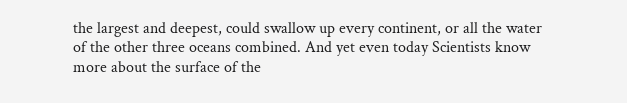the largest and deepest, could swallow up every continent, or all the water of the other three oceans combined. And yet even today Scientists know more about the surface of the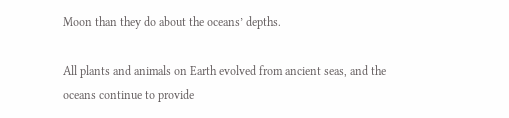Moon than they do about the oceans’ depths.

All plants and animals on Earth evolved from ancient seas, and the oceans continue to provide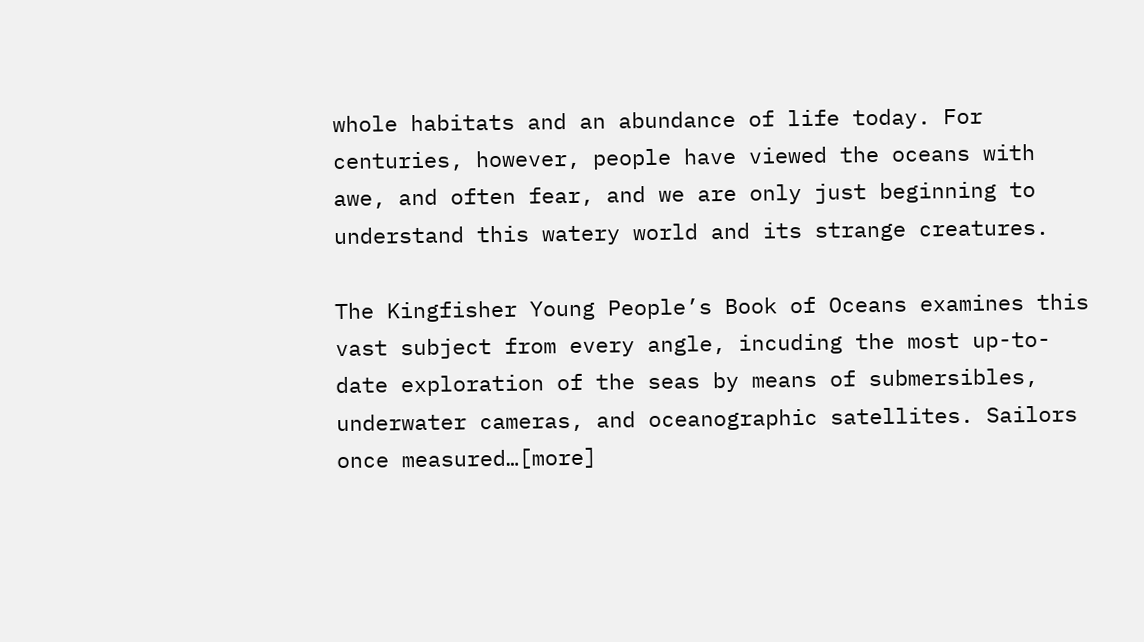whole habitats and an abundance of life today. For centuries, however, people have viewed the oceans with awe, and often fear, and we are only just beginning to understand this watery world and its strange creatures.

The Kingfisher Young People’s Book of Oceans examines this vast subject from every angle, incuding the most up-to-date exploration of the seas by means of submersibles, underwater cameras, and oceanographic satellites. Sailors once measured…[more]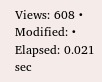Views: 608 • Modified: • Elapsed: 0.021 sec